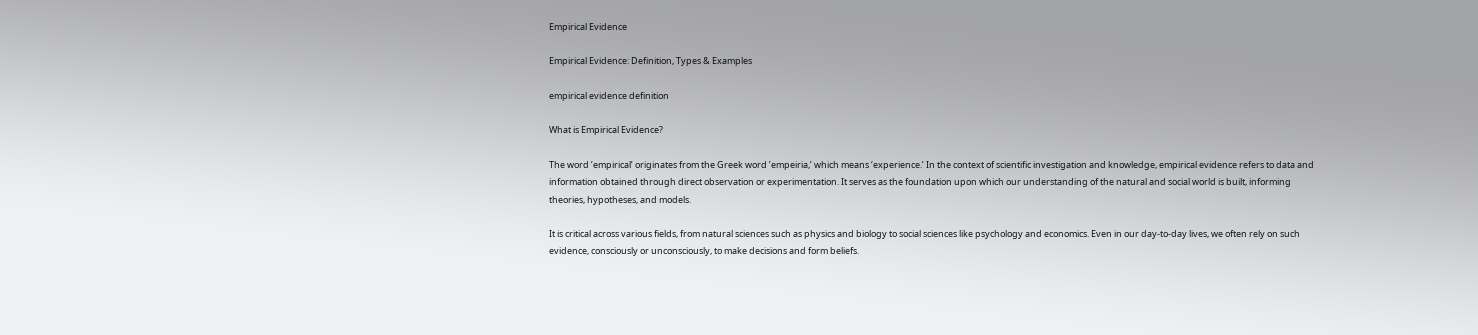Empirical Evidence

Empirical Evidence: Definition, Types & Examples

empirical evidence definition

What is Empirical Evidence?

The word ’empirical’ originates from the Greek word ’empeiria,’ which means ‘experience.’ In the context of scientific investigation and knowledge, empirical evidence refers to data and information obtained through direct observation or experimentation. It serves as the foundation upon which our understanding of the natural and social world is built, informing theories, hypotheses, and models.

It is critical across various fields, from natural sciences such as physics and biology to social sciences like psychology and economics. Even in our day-to-day lives, we often rely on such evidence, consciously or unconsciously, to make decisions and form beliefs.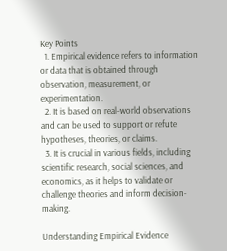Key Points
  1. Empirical evidence refers to information or data that is obtained through observation, measurement, or experimentation.
  2. It is based on real-world observations and can be used to support or refute hypotheses, theories, or claims.
  3. It is crucial in various fields, including scientific research, social sciences, and economics, as it helps to validate or challenge theories and inform decision-making.

Understanding Empirical Evidence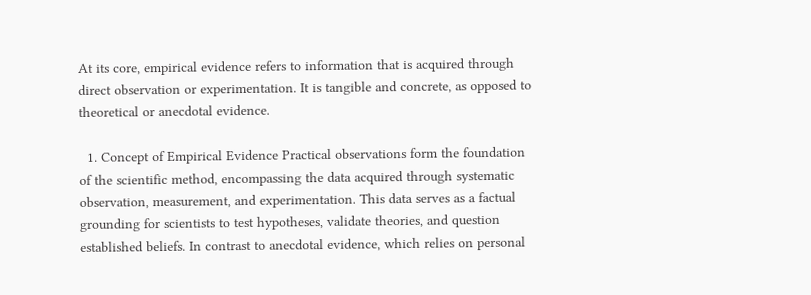At its core, empirical evidence refers to information that is acquired through direct observation or experimentation. It is tangible and concrete, as opposed to theoretical or anecdotal evidence.

  1. Concept of Empirical Evidence Practical observations form the foundation of the scientific method, encompassing the data acquired through systematic observation, measurement, and experimentation. This data serves as a factual grounding for scientists to test hypotheses, validate theories, and question established beliefs. In contrast to anecdotal evidence, which relies on personal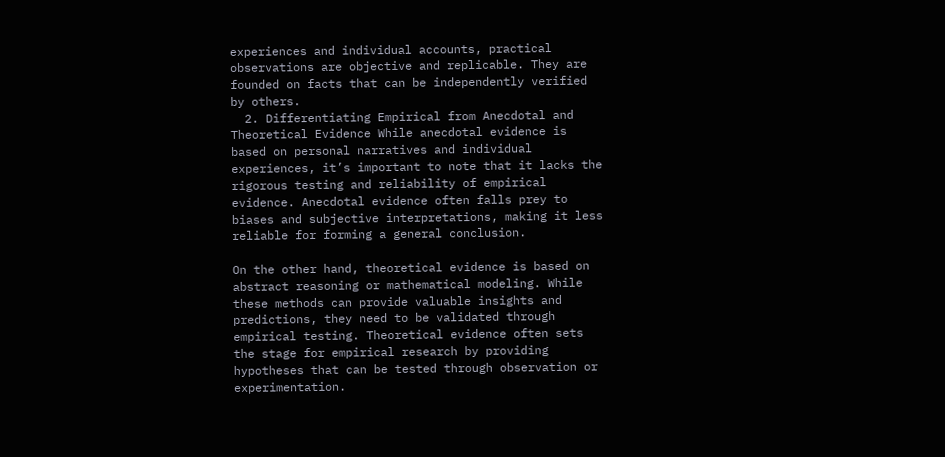experiences and individual accounts, practical observations are objective and replicable. They are founded on facts that can be independently verified by others.
  2. Differentiating Empirical from Anecdotal and Theoretical Evidence While anecdotal evidence is based on personal narratives and individual experiences, it’s important to note that it lacks the rigorous testing and reliability of empirical evidence. Anecdotal evidence often falls prey to biases and subjective interpretations, making it less reliable for forming a general conclusion.

On the other hand, theoretical evidence is based on abstract reasoning or mathematical modeling. While these methods can provide valuable insights and predictions, they need to be validated through empirical testing. Theoretical evidence often sets the stage for empirical research by providing hypotheses that can be tested through observation or experimentation.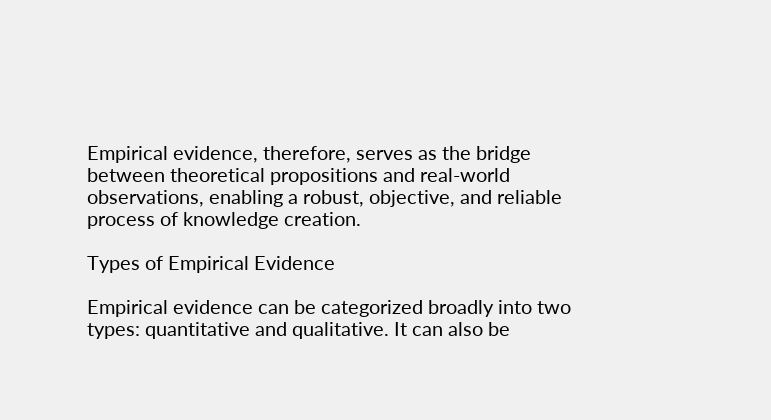Empirical evidence, therefore, serves as the bridge between theoretical propositions and real-world observations, enabling a robust, objective, and reliable process of knowledge creation.

Types of Empirical Evidence

Empirical evidence can be categorized broadly into two types: quantitative and qualitative. It can also be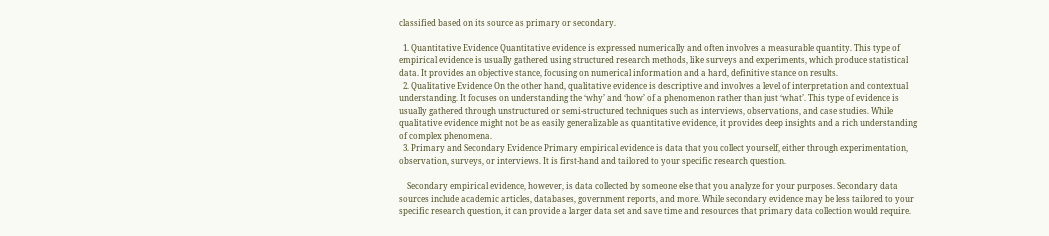classified based on its source as primary or secondary.

  1. Quantitative Evidence Quantitative evidence is expressed numerically and often involves a measurable quantity. This type of empirical evidence is usually gathered using structured research methods, like surveys and experiments, which produce statistical data. It provides an objective stance, focusing on numerical information and a hard, definitive stance on results.
  2. Qualitative Evidence On the other hand, qualitative evidence is descriptive and involves a level of interpretation and contextual understanding. It focuses on understanding the ‘why’ and ‘how’ of a phenomenon rather than just ‘what’. This type of evidence is usually gathered through unstructured or semi-structured techniques such as interviews, observations, and case studies. While qualitative evidence might not be as easily generalizable as quantitative evidence, it provides deep insights and a rich understanding of complex phenomena.
  3. Primary and Secondary Evidence Primary empirical evidence is data that you collect yourself, either through experimentation, observation, surveys, or interviews. It is first-hand and tailored to your specific research question.

    Secondary empirical evidence, however, is data collected by someone else that you analyze for your purposes. Secondary data sources include academic articles, databases, government reports, and more. While secondary evidence may be less tailored to your specific research question, it can provide a larger data set and save time and resources that primary data collection would require.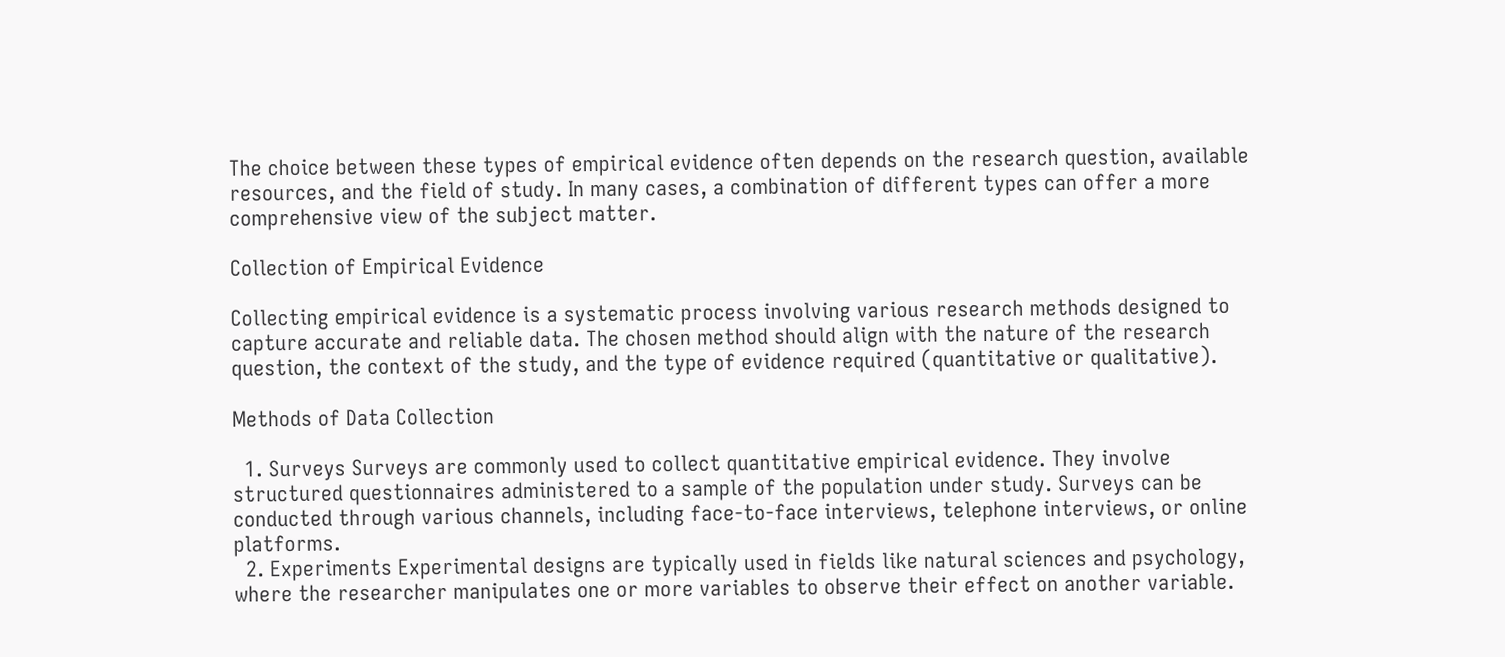The choice between these types of empirical evidence often depends on the research question, available resources, and the field of study. In many cases, a combination of different types can offer a more comprehensive view of the subject matter.

Collection of Empirical Evidence

Collecting empirical evidence is a systematic process involving various research methods designed to capture accurate and reliable data. The chosen method should align with the nature of the research question, the context of the study, and the type of evidence required (quantitative or qualitative).

Methods of Data Collection

  1. Surveys Surveys are commonly used to collect quantitative empirical evidence. They involve structured questionnaires administered to a sample of the population under study. Surveys can be conducted through various channels, including face-to-face interviews, telephone interviews, or online platforms.
  2. Experiments Experimental designs are typically used in fields like natural sciences and psychology, where the researcher manipulates one or more variables to observe their effect on another variable.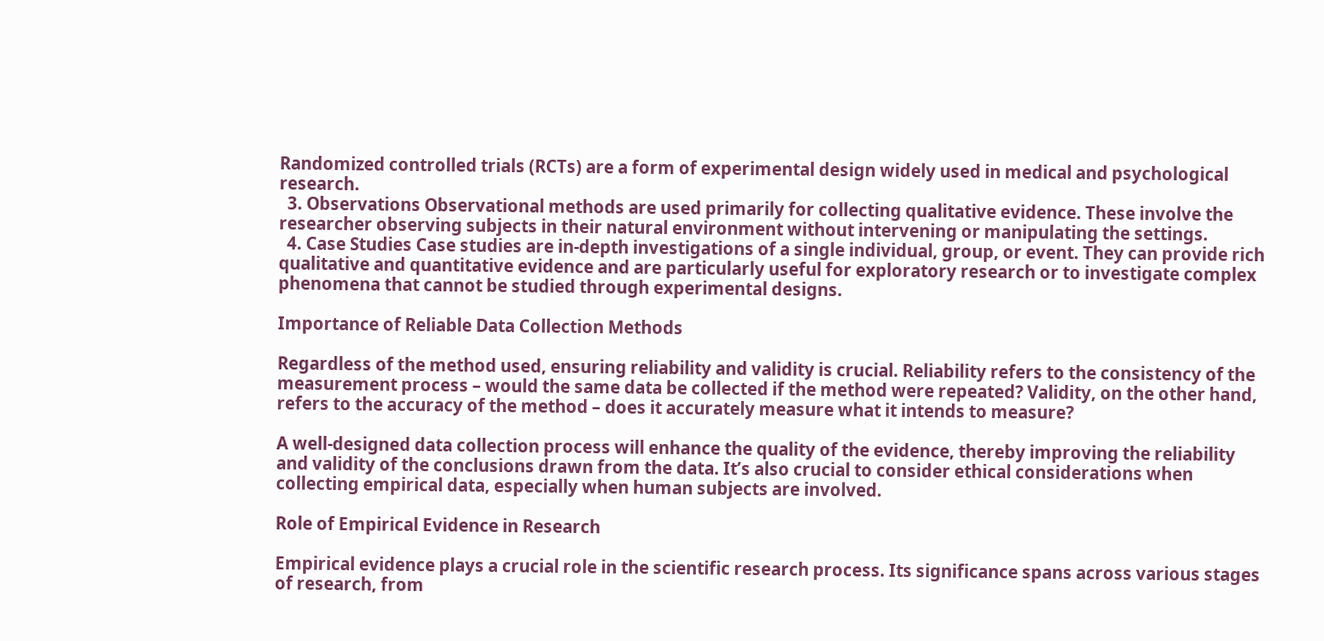Randomized controlled trials (RCTs) are a form of experimental design widely used in medical and psychological research.
  3. Observations Observational methods are used primarily for collecting qualitative evidence. These involve the researcher observing subjects in their natural environment without intervening or manipulating the settings.
  4. Case Studies Case studies are in-depth investigations of a single individual, group, or event. They can provide rich qualitative and quantitative evidence and are particularly useful for exploratory research or to investigate complex phenomena that cannot be studied through experimental designs.

Importance of Reliable Data Collection Methods

Regardless of the method used, ensuring reliability and validity is crucial. Reliability refers to the consistency of the measurement process – would the same data be collected if the method were repeated? Validity, on the other hand, refers to the accuracy of the method – does it accurately measure what it intends to measure?

A well-designed data collection process will enhance the quality of the evidence, thereby improving the reliability and validity of the conclusions drawn from the data. It’s also crucial to consider ethical considerations when collecting empirical data, especially when human subjects are involved.

Role of Empirical Evidence in Research

Empirical evidence plays a crucial role in the scientific research process. Its significance spans across various stages of research, from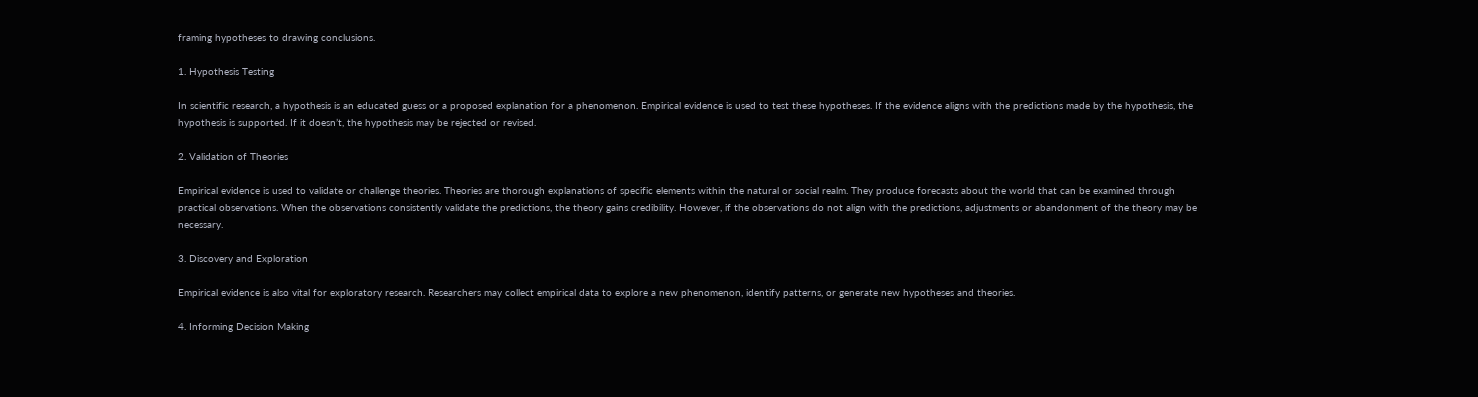framing hypotheses to drawing conclusions.

1. Hypothesis Testing

In scientific research, a hypothesis is an educated guess or a proposed explanation for a phenomenon. Empirical evidence is used to test these hypotheses. If the evidence aligns with the predictions made by the hypothesis, the hypothesis is supported. If it doesn’t, the hypothesis may be rejected or revised.

2. Validation of Theories

Empirical evidence is used to validate or challenge theories. Theories are thorough explanations of specific elements within the natural or social realm. They produce forecasts about the world that can be examined through practical observations. When the observations consistently validate the predictions, the theory gains credibility. However, if the observations do not align with the predictions, adjustments or abandonment of the theory may be necessary.

3. Discovery and Exploration

Empirical evidence is also vital for exploratory research. Researchers may collect empirical data to explore a new phenomenon, identify patterns, or generate new hypotheses and theories.

4. Informing Decision Making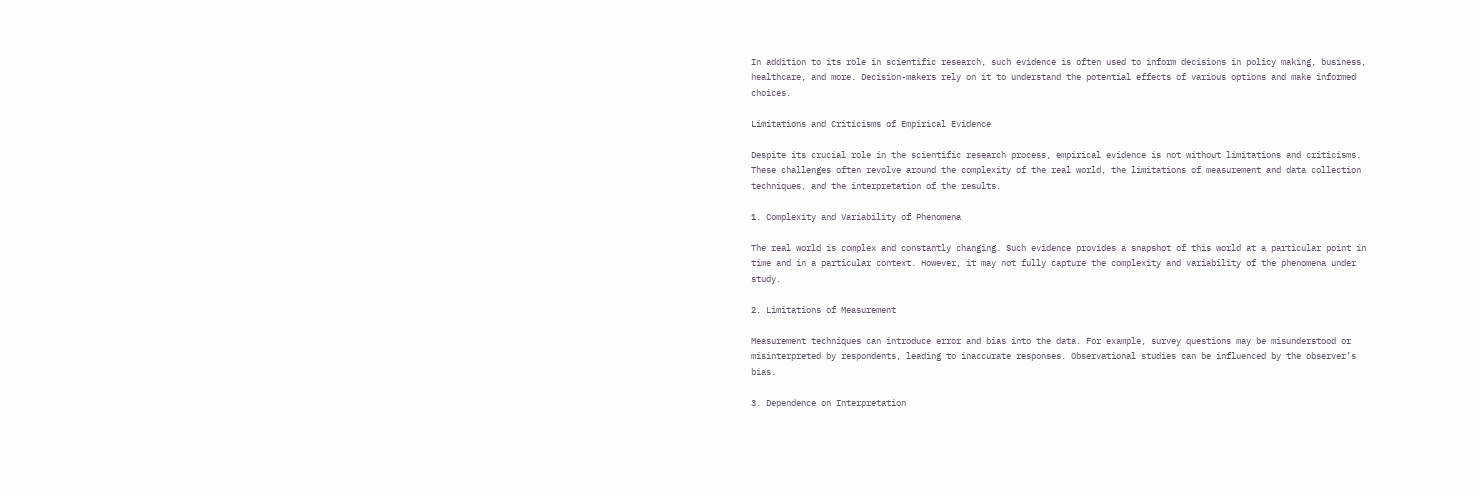In addition to its role in scientific research, such evidence is often used to inform decisions in policy making, business, healthcare, and more. Decision-makers rely on it to understand the potential effects of various options and make informed choices.

Limitations and Criticisms of Empirical Evidence

Despite its crucial role in the scientific research process, empirical evidence is not without limitations and criticisms. These challenges often revolve around the complexity of the real world, the limitations of measurement and data collection techniques, and the interpretation of the results.

1. Complexity and Variability of Phenomena

The real world is complex and constantly changing. Such evidence provides a snapshot of this world at a particular point in time and in a particular context. However, it may not fully capture the complexity and variability of the phenomena under study.

2. Limitations of Measurement

Measurement techniques can introduce error and bias into the data. For example, survey questions may be misunderstood or misinterpreted by respondents, leading to inaccurate responses. Observational studies can be influenced by the observer’s bias.

3. Dependence on Interpretation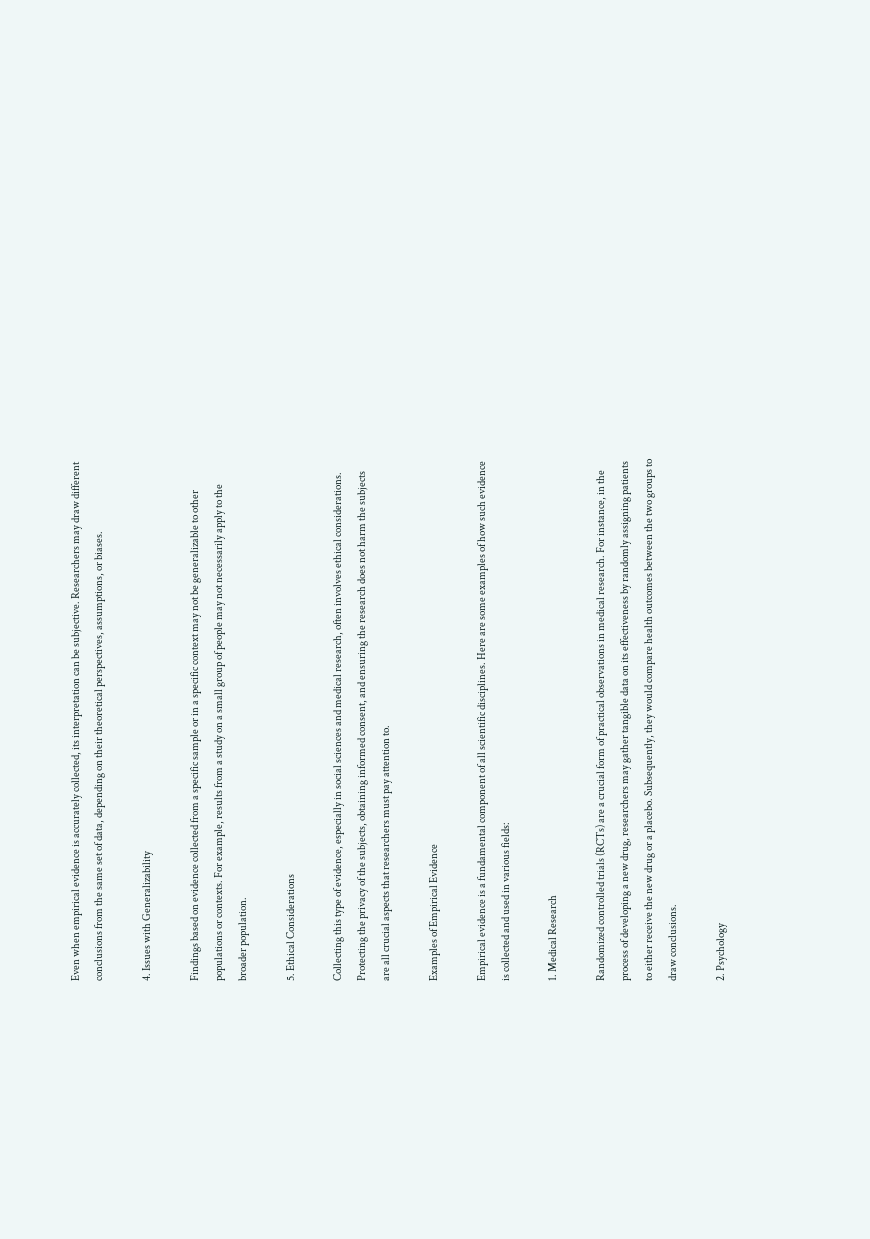Even when empirical evidence is accurately collected, its interpretation can be subjective. Researchers may draw different conclusions from the same set of data, depending on their theoretical perspectives, assumptions, or biases.

4. Issues with Generalizability

Findings based on evidence collected from a specific sample or in a specific context may not be generalizable to other populations or contexts. For example, results from a study on a small group of people may not necessarily apply to the broader population.

5. Ethical Considerations

Collecting this type of evidence, especially in social sciences and medical research, often involves ethical considerations. Protecting the privacy of the subjects, obtaining informed consent, and ensuring the research does not harm the subjects are all crucial aspects that researchers must pay attention to.

Examples of Empirical Evidence

Empirical evidence is a fundamental component of all scientific disciplines. Here are some examples of how such evidence is collected and used in various fields:

1. Medical Research

Randomized controlled trials (RCTs) are a crucial form of practical observations in medical research. For instance, in the process of developing a new drug, researchers may gather tangible data on its effectiveness by randomly assigning patients to either receive the new drug or a placebo. Subsequently, they would compare health outcomes between the two groups to draw conclusions.

2. Psychology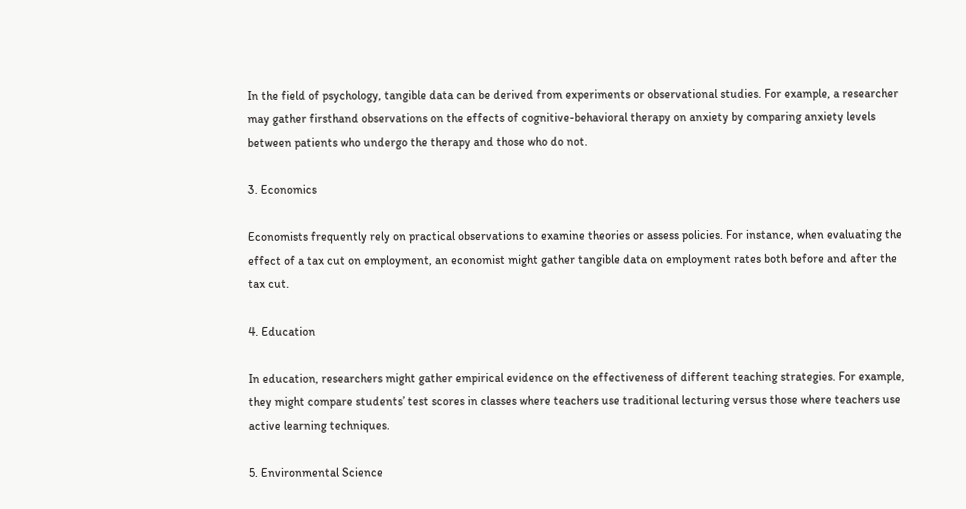In the field of psychology, tangible data can be derived from experiments or observational studies. For example, a researcher may gather firsthand observations on the effects of cognitive-behavioral therapy on anxiety by comparing anxiety levels between patients who undergo the therapy and those who do not.

3. Economics

Economists frequently rely on practical observations to examine theories or assess policies. For instance, when evaluating the effect of a tax cut on employment, an economist might gather tangible data on employment rates both before and after the tax cut.

4. Education

In education, researchers might gather empirical evidence on the effectiveness of different teaching strategies. For example, they might compare students’ test scores in classes where teachers use traditional lecturing versus those where teachers use active learning techniques.

5. Environmental Science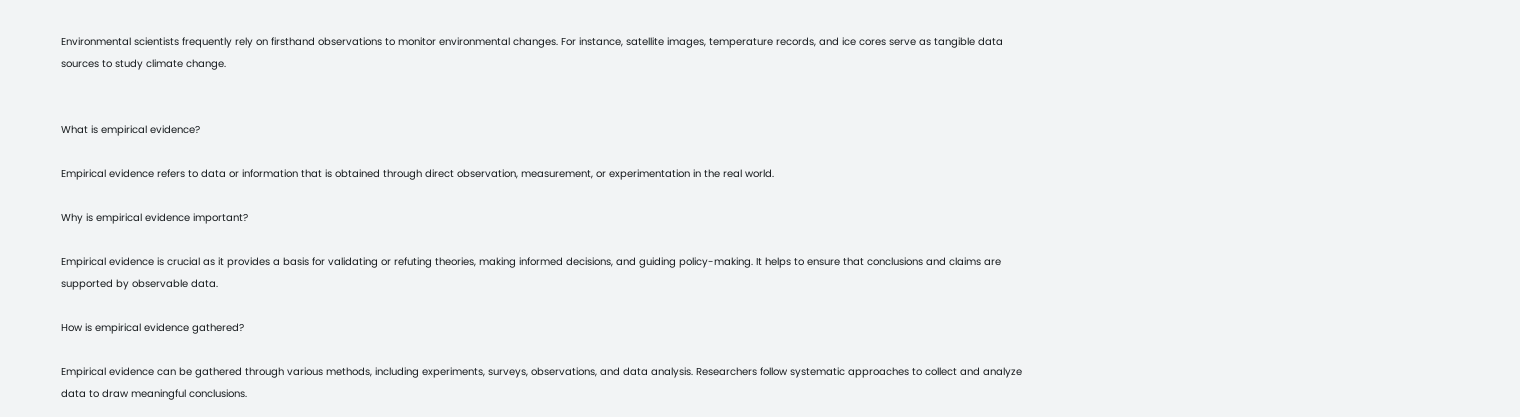Environmental scientists frequently rely on firsthand observations to monitor environmental changes. For instance, satellite images, temperature records, and ice cores serve as tangible data sources to study climate change.


What is empirical evidence?

Empirical evidence refers to data or information that is obtained through direct observation, measurement, or experimentation in the real world.

Why is empirical evidence important?

Empirical evidence is crucial as it provides a basis for validating or refuting theories, making informed decisions, and guiding policy-making. It helps to ensure that conclusions and claims are supported by observable data.

How is empirical evidence gathered?

Empirical evidence can be gathered through various methods, including experiments, surveys, observations, and data analysis. Researchers follow systematic approaches to collect and analyze data to draw meaningful conclusions.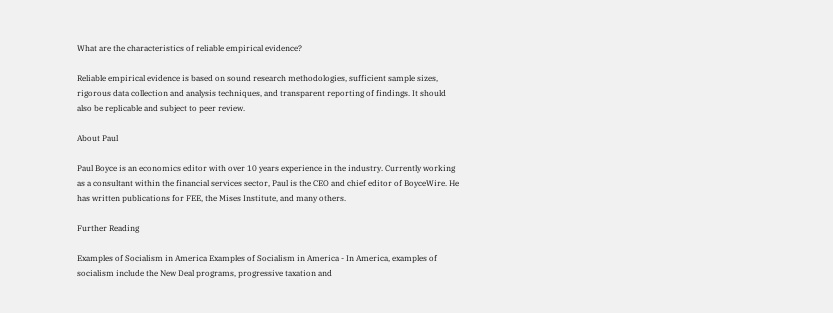What are the characteristics of reliable empirical evidence?

Reliable empirical evidence is based on sound research methodologies, sufficient sample sizes, rigorous data collection and analysis techniques, and transparent reporting of findings. It should also be replicable and subject to peer review.

About Paul

Paul Boyce is an economics editor with over 10 years experience in the industry. Currently working as a consultant within the financial services sector, Paul is the CEO and chief editor of BoyceWire. He has written publications for FEE, the Mises Institute, and many others.

Further Reading

Examples of Socialism in America Examples of Socialism in America - In America, examples of socialism include the New Deal programs, progressive taxation and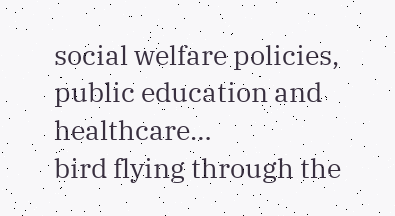social welfare policies, public education and healthcare…
bird flying through the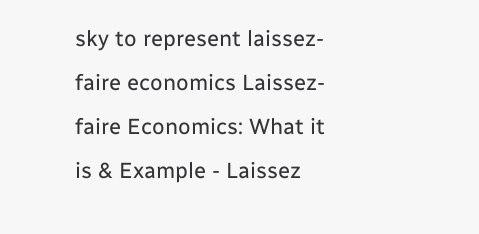sky to represent laissez-faire economics Laissez-faire Economics: What it is & Example - Laissez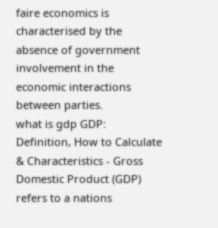faire economics is characterised by the absence of government involvement in the economic interactions between parties.
what is gdp GDP: Definition, How to Calculate & Characteristics - Gross Domestic Product (GDP) refers to a nations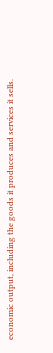economic output, including the goods it produces and services it sells.